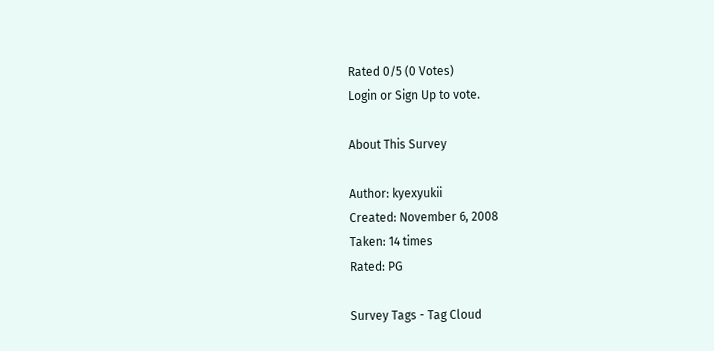Rated 0/5 (0 Votes)
Login or Sign Up to vote.

About This Survey

Author: kyexyukii
Created: November 6, 2008
Taken: 14 times
Rated: PG

Survey Tags - Tag Cloud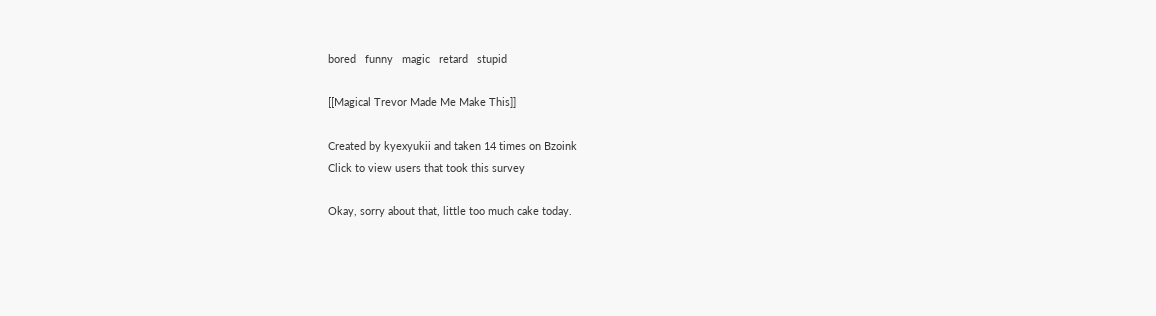bored   funny   magic   retard   stupid

[[Magical Trevor Made Me Make This]]

Created by kyexyukii and taken 14 times on Bzoink
Click to view users that took this survey

Okay, sorry about that, little too much cake today.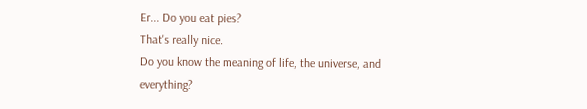Er... Do you eat pies?
That's really nice.
Do you know the meaning of life, the universe, and everything?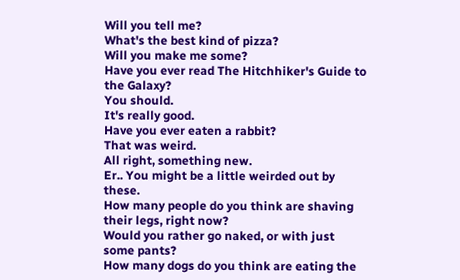Will you tell me?
What's the best kind of pizza?
Will you make me some?
Have you ever read The Hitchhiker's Guide to the Galaxy?
You should.
It's really good.
Have you ever eaten a rabbit?
That was weird.
All right, something new.
Er.. You might be a little weirded out by these.
How many people do you think are shaving their legs, right now?
Would you rather go naked, or with just some pants?
How many dogs do you think are eating the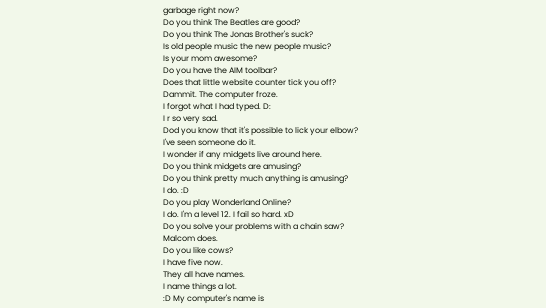garbage right now?
Do you think The Beatles are good?
Do you think The Jonas Brother's suck?
Is old people music the new people music?
Is your mom awesome?
Do you have the AIM toolbar?
Does that little website counter tick you off?
Dammit. The computer froze.
I forgot what I had typed. D:
I r so very sad.
Dod you know that it's possible to lick your elbow?
I've seen someone do it.
I wonder if any midgets live around here.
Do you think midgets are amusing?
Do you think pretty much anything is amusing?
I do. :D
Do you play Wonderland Online?
I do. I'm a level 12. I fail so hard. xD
Do you solve your problems with a chain saw?
Malcom does.
Do you like cows?
I have five now.
They all have names.
I name things a lot.
:D My computer's name is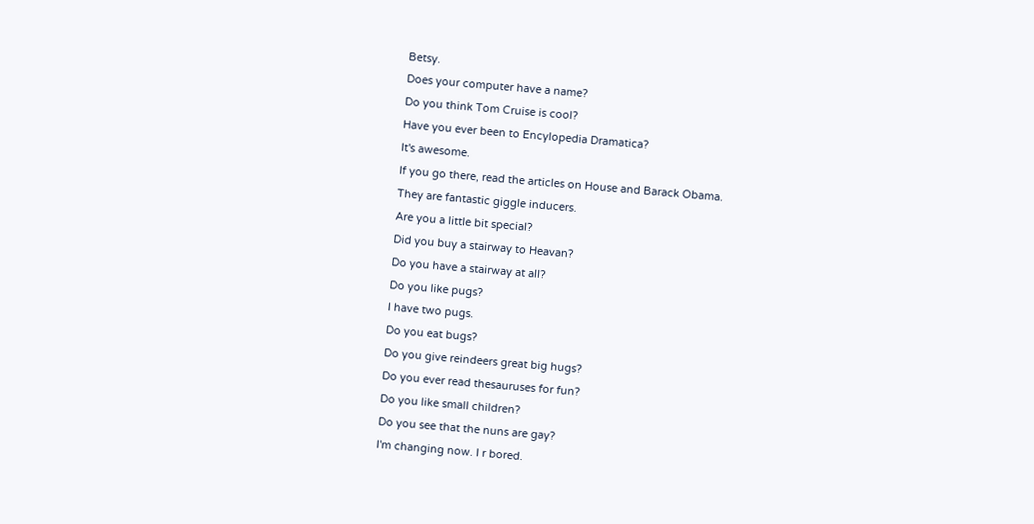Betsy.
Does your computer have a name?
Do you think Tom Cruise is cool?
Have you ever been to Encylopedia Dramatica?
It's awesome.
If you go there, read the articles on House and Barack Obama.
They are fantastic giggle inducers.
Are you a little bit special?
Did you buy a stairway to Heavan?
Do you have a stairway at all?
Do you like pugs?
I have two pugs.
Do you eat bugs?
Do you give reindeers great big hugs?
Do you ever read thesauruses for fun?
Do you like small children?
Do you see that the nuns are gay?
I'm changing now. I r bored.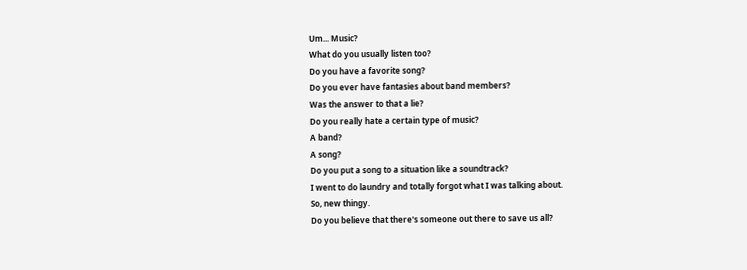Um... Music?
What do you usually listen too?
Do you have a favorite song?
Do you ever have fantasies about band members?
Was the answer to that a lie?
Do you really hate a certain type of music?
A band?
A song?
Do you put a song to a situation like a soundtrack?
I went to do laundry and totally forgot what I was talking about.
So, new thingy.
Do you believe that there's someone out there to save us all?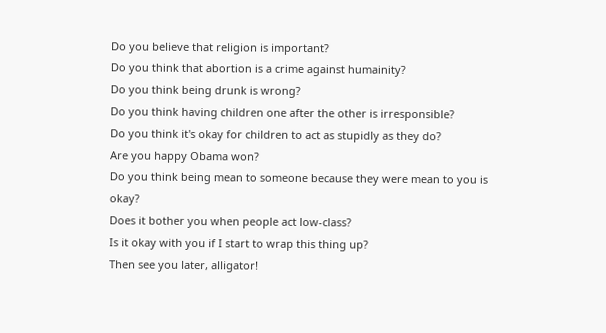Do you believe that religion is important?
Do you think that abortion is a crime against humainity?
Do you think being drunk is wrong?
Do you think having children one after the other is irresponsible?
Do you think it's okay for children to act as stupidly as they do?
Are you happy Obama won?
Do you think being mean to someone because they were mean to you is okay?
Does it bother you when people act low-class?
Is it okay with you if I start to wrap this thing up?
Then see you later, alligator!